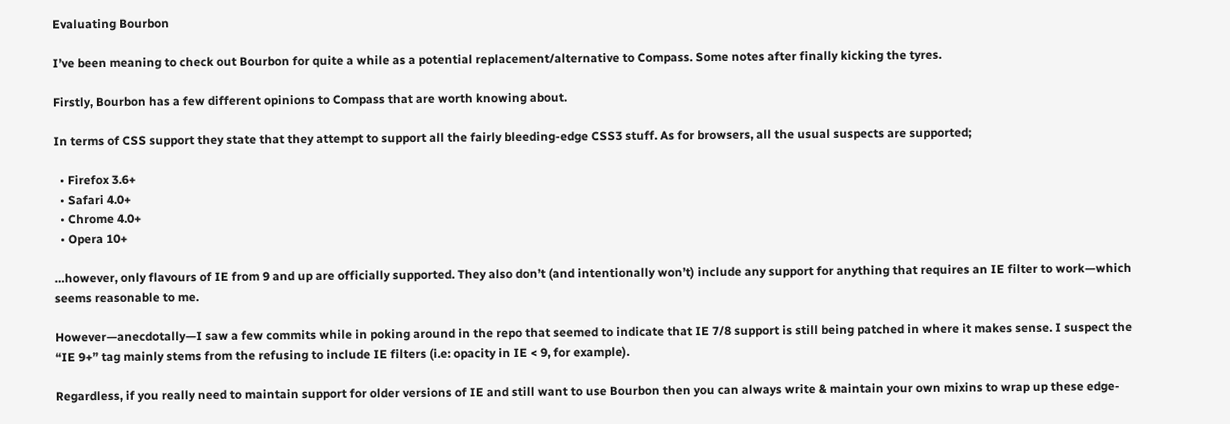Evaluating Bourbon

I’ve been meaning to check out Bourbon for quite a while as a potential replacement/alternative to Compass. Some notes after finally kicking the tyres.

Firstly, Bourbon has a few different opinions to Compass that are worth knowing about.

In terms of CSS support they state that they attempt to support all the fairly bleeding-edge CSS3 stuff. As for browsers, all the usual suspects are supported;

  • Firefox 3.6+
  • Safari 4.0+
  • Chrome 4.0+
  • Opera 10+

…however, only flavours of IE from 9 and up are officially supported. They also don’t (and intentionally won’t) include any support for anything that requires an IE filter to work—which seems reasonable to me.

However—anecdotally—I saw a few commits while in poking around in the repo that seemed to indicate that IE 7/8 support is still being patched in where it makes sense. I suspect the “IE 9+” tag mainly stems from the refusing to include IE filters (i.e: opacity in IE < 9, for example).

Regardless, if you really need to maintain support for older versions of IE and still want to use Bourbon then you can always write & maintain your own mixins to wrap up these edge-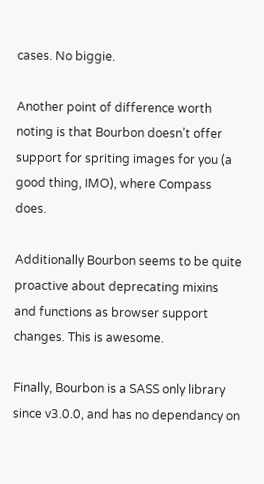cases. No biggie.

Another point of difference worth noting is that Bourbon doesn’t offer support for spriting images for you (a good thing, IMO), where Compass does.

Additionally Bourbon seems to be quite proactive about deprecating mixins and functions as browser support changes. This is awesome.

Finally, Bourbon is a SASS only library since v3.0.0, and has no dependancy on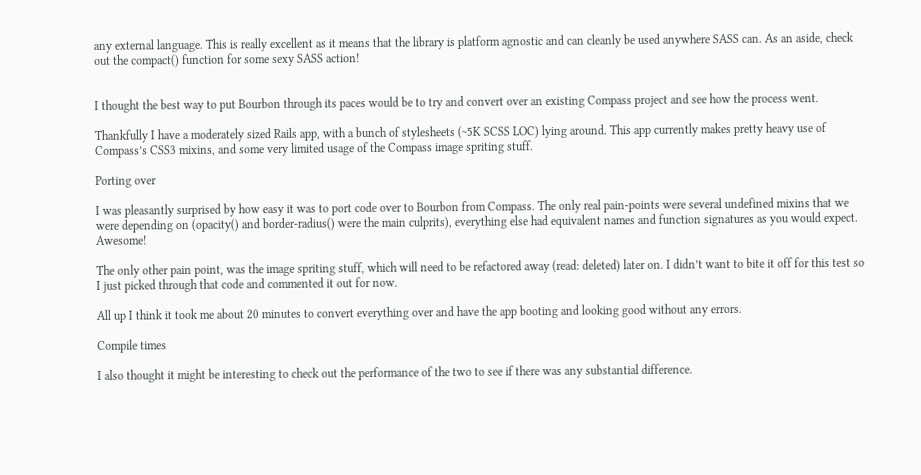any external language. This is really excellent as it means that the library is platform agnostic and can cleanly be used anywhere SASS can. As an aside, check out the compact() function for some sexy SASS action!


I thought the best way to put Bourbon through its paces would be to try and convert over an existing Compass project and see how the process went.

Thankfully I have a moderately sized Rails app, with a bunch of stylesheets (~5K SCSS LOC) lying around. This app currently makes pretty heavy use of Compass’s CSS3 mixins, and some very limited usage of the Compass image spriting stuff.

Porting over

I was pleasantly surprised by how easy it was to port code over to Bourbon from Compass. The only real pain-points were several undefined mixins that we were depending on (opacity() and border-radius() were the main culprits), everything else had equivalent names and function signatures as you would expect. Awesome!

The only other pain point, was the image spriting stuff, which will need to be refactored away (read: deleted) later on. I didn’t want to bite it off for this test so I just picked through that code and commented it out for now.

All up I think it took me about 20 minutes to convert everything over and have the app booting and looking good without any errors.

Compile times

I also thought it might be interesting to check out the performance of the two to see if there was any substantial difference.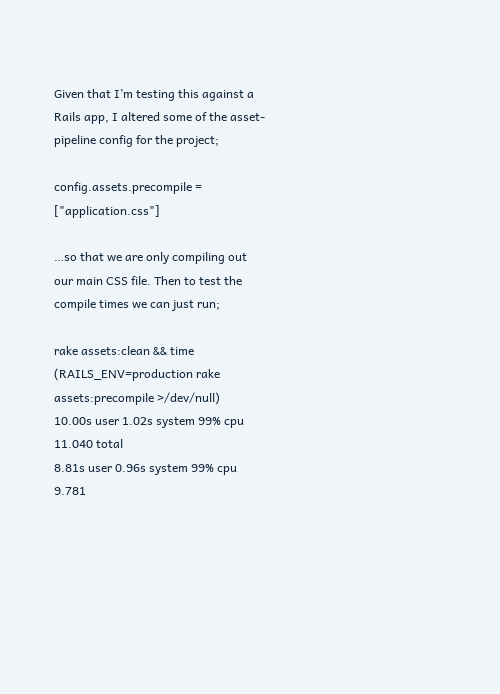Given that I’m testing this against a Rails app, I altered some of the asset-pipeline config for the project;

config.assets.precompile = ["application.css"]

…so that we are only compiling out our main CSS file. Then to test the compile times we can just run;

rake assets:clean && time (RAILS_ENV=production rake assets:precompile >/dev/null)
10.00s user 1.02s system 99% cpu 11.040 total
8.81s user 0.96s system 99% cpu 9.781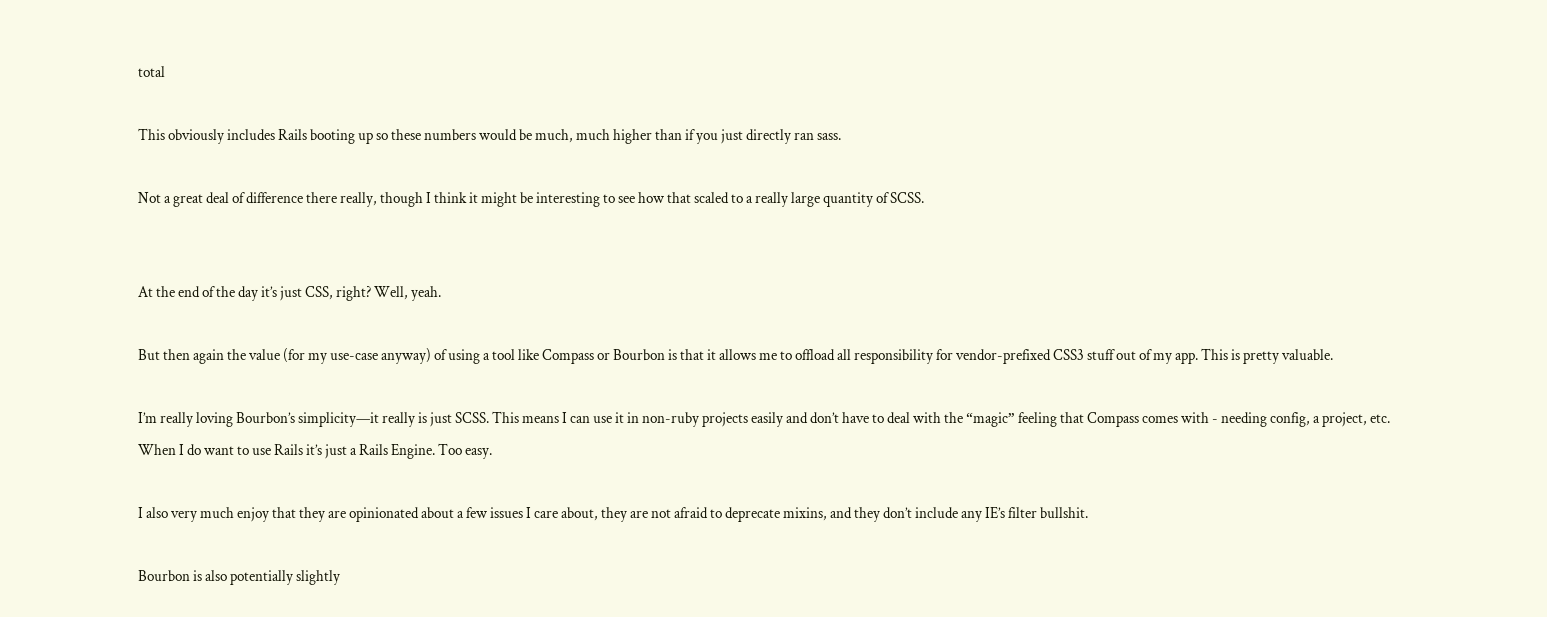total

This obviously includes Rails booting up so these numbers would be much, much higher than if you just directly ran sass.

Not a great deal of difference there really, though I think it might be interesting to see how that scaled to a really large quantity of SCSS.


At the end of the day it’s just CSS, right? Well, yeah.

But then again the value (for my use-case anyway) of using a tool like Compass or Bourbon is that it allows me to offload all responsibility for vendor-prefixed CSS3 stuff out of my app. This is pretty valuable.

I’m really loving Bourbon’s simplicity—it really is just SCSS. This means I can use it in non-ruby projects easily and don’t have to deal with the “magic” feeling that Compass comes with - needing config, a project, etc. When I do want to use Rails it’s just a Rails Engine. Too easy.

I also very much enjoy that they are opinionated about a few issues I care about, they are not afraid to deprecate mixins, and they don’t include any IE’s filter bullshit.

Bourbon is also potentially slightly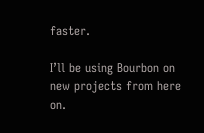faster.

I’ll be using Bourbon on new projects from here on.